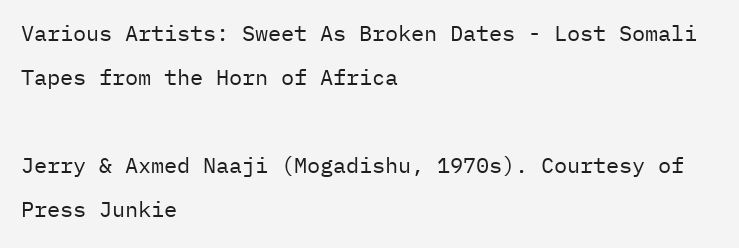Various Artists: Sweet As Broken Dates - Lost Somali Tapes from the Horn of Africa

Jerry & Axmed Naaji (Mogadishu, 1970s). Courtesy of Press Junkie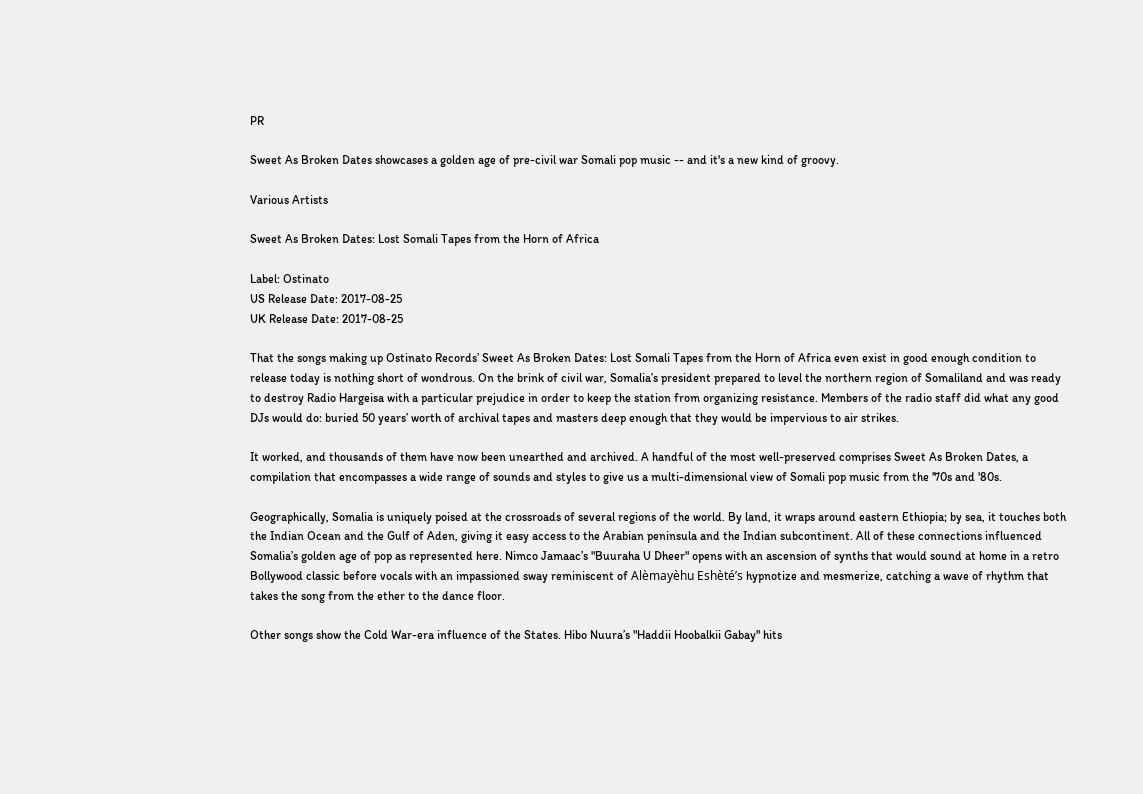PR

Sweet As Broken Dates showcases a golden age of pre-civil war Somali pop music -- and it's a new kind of groovy.

Various Artists

Sweet As Broken Dates: Lost Somali Tapes from the Horn of Africa

Label: Ostinato
US Release Date: 2017-08-25
UK Release Date: 2017-08-25

That the songs making up Ostinato Records’ Sweet As Broken Dates: Lost Somali Tapes from the Horn of Africa even exist in good enough condition to release today is nothing short of wondrous. On the brink of civil war, Somalia’s president prepared to level the northern region of Somaliland and was ready to destroy Radio Hargeisa with a particular prejudice in order to keep the station from organizing resistance. Members of the radio staff did what any good DJs would do: buried 50 years’ worth of archival tapes and masters deep enough that they would be impervious to air strikes.

It worked, and thousands of them have now been unearthed and archived. A handful of the most well-preserved comprises Sweet As Broken Dates, a compilation that encompasses a wide range of sounds and styles to give us a multi-dimensional view of Somali pop music from the '70s and '80s.

Geographically, Somalia is uniquely poised at the crossroads of several regions of the world. By land, it wraps around eastern Ethiopia; by sea, it touches both the Indian Ocean and the Gulf of Aden, giving it easy access to the Arabian peninsula and the Indian subcontinent. All of these connections influenced Somalia’s golden age of pop as represented here. Nimco Jamaac’s "Buuraha U Dheer" opens with an ascension of synths that would sound at home in a retro Bollywood classic before vocals with an impassioned sway reminiscent of Alèmayèhu Eshèté’s hypnotize and mesmerize, catching a wave of rhythm that takes the song from the ether to the dance floor.

Other songs show the Cold War-era influence of the States. Hibo Nuura’s "Haddii Hoobalkii Gabay" hits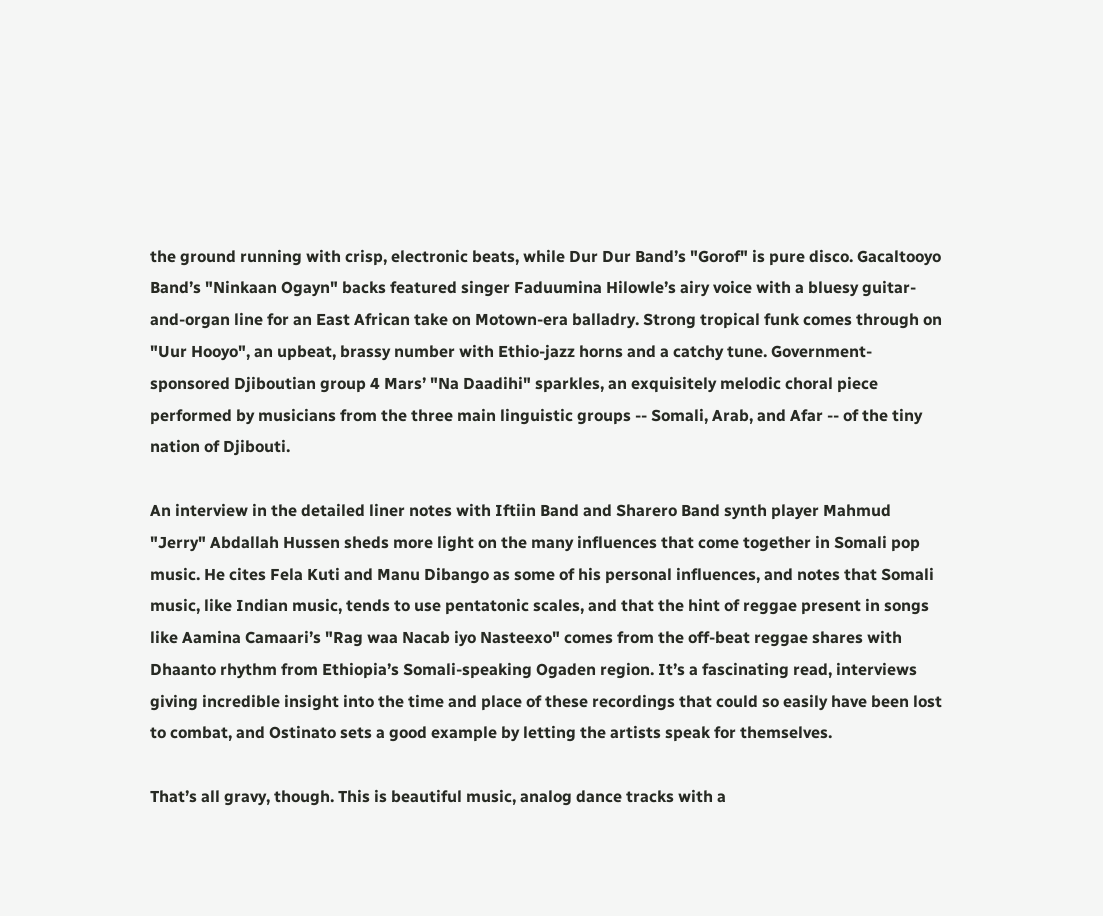the ground running with crisp, electronic beats, while Dur Dur Band’s "Gorof" is pure disco. Gacaltooyo Band’s "Ninkaan Ogayn" backs featured singer Faduumina Hilowle’s airy voice with a bluesy guitar-and-organ line for an East African take on Motown-era balladry. Strong tropical funk comes through on "Uur Hooyo", an upbeat, brassy number with Ethio-jazz horns and a catchy tune. Government-sponsored Djiboutian group 4 Mars’ "Na Daadihi" sparkles, an exquisitely melodic choral piece performed by musicians from the three main linguistic groups -- Somali, Arab, and Afar -- of the tiny nation of Djibouti.

An interview in the detailed liner notes with Iftiin Band and Sharero Band synth player Mahmud "Jerry" Abdallah Hussen sheds more light on the many influences that come together in Somali pop music. He cites Fela Kuti and Manu Dibango as some of his personal influences, and notes that Somali music, like Indian music, tends to use pentatonic scales, and that the hint of reggae present in songs like Aamina Camaari’s "Rag waa Nacab iyo Nasteexo" comes from the off-beat reggae shares with Dhaanto rhythm from Ethiopia’s Somali-speaking Ogaden region. It’s a fascinating read, interviews giving incredible insight into the time and place of these recordings that could so easily have been lost to combat, and Ostinato sets a good example by letting the artists speak for themselves.

That’s all gravy, though. This is beautiful music, analog dance tracks with a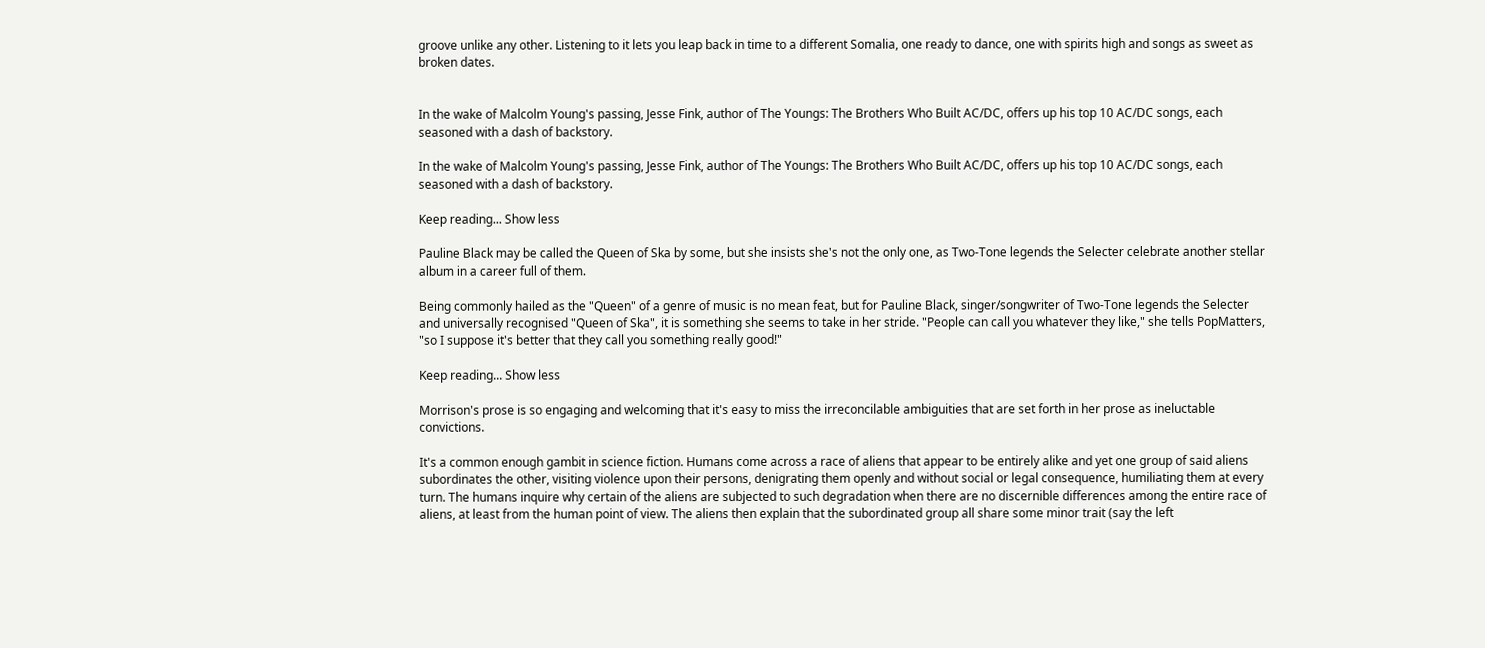groove unlike any other. Listening to it lets you leap back in time to a different Somalia, one ready to dance, one with spirits high and songs as sweet as broken dates.


In the wake of Malcolm Young's passing, Jesse Fink, author of The Youngs: The Brothers Who Built AC/DC, offers up his top 10 AC/DC songs, each seasoned with a dash of backstory.

In the wake of Malcolm Young's passing, Jesse Fink, author of The Youngs: The Brothers Who Built AC/DC, offers up his top 10 AC/DC songs, each seasoned with a dash of backstory.

Keep reading... Show less

Pauline Black may be called the Queen of Ska by some, but she insists she's not the only one, as Two-Tone legends the Selecter celebrate another stellar album in a career full of them.

Being commonly hailed as the "Queen" of a genre of music is no mean feat, but for Pauline Black, singer/songwriter of Two-Tone legends the Selecter and universally recognised "Queen of Ska", it is something she seems to take in her stride. "People can call you whatever they like," she tells PopMatters, "so I suppose it's better that they call you something really good!"

Keep reading... Show less

Morrison's prose is so engaging and welcoming that it's easy to miss the irreconcilable ambiguities that are set forth in her prose as ineluctable convictions.

It's a common enough gambit in science fiction. Humans come across a race of aliens that appear to be entirely alike and yet one group of said aliens subordinates the other, visiting violence upon their persons, denigrating them openly and without social or legal consequence, humiliating them at every turn. The humans inquire why certain of the aliens are subjected to such degradation when there are no discernible differences among the entire race of aliens, at least from the human point of view. The aliens then explain that the subordinated group all share some minor trait (say the left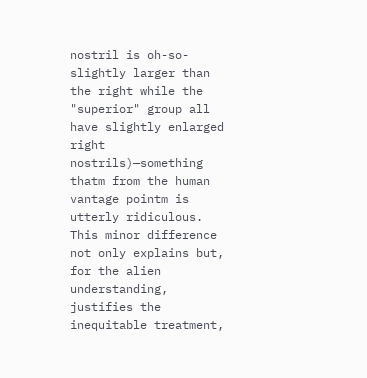nostril is oh-so-slightly larger than the right while the "superior" group all have slightly enlarged right nostrils)—something thatm from the human vantage pointm is utterly ridiculous. This minor difference not only explains but, for the alien understanding, justifies the inequitable treatment,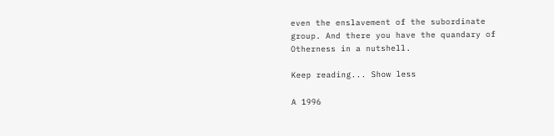even the enslavement of the subordinate group. And there you have the quandary of Otherness in a nutshell.

Keep reading... Show less

A 1996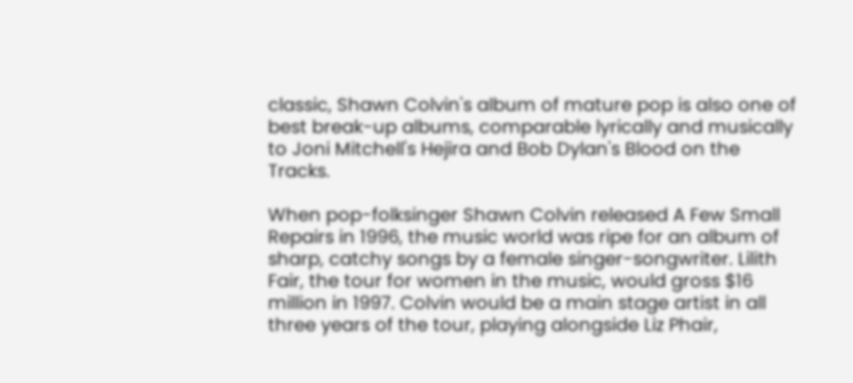classic, Shawn Colvin's album of mature pop is also one of best break-up albums, comparable lyrically and musically to Joni Mitchell's Hejira and Bob Dylan's Blood on the Tracks.

When pop-folksinger Shawn Colvin released A Few Small Repairs in 1996, the music world was ripe for an album of sharp, catchy songs by a female singer-songwriter. Lilith Fair, the tour for women in the music, would gross $16 million in 1997. Colvin would be a main stage artist in all three years of the tour, playing alongside Liz Phair,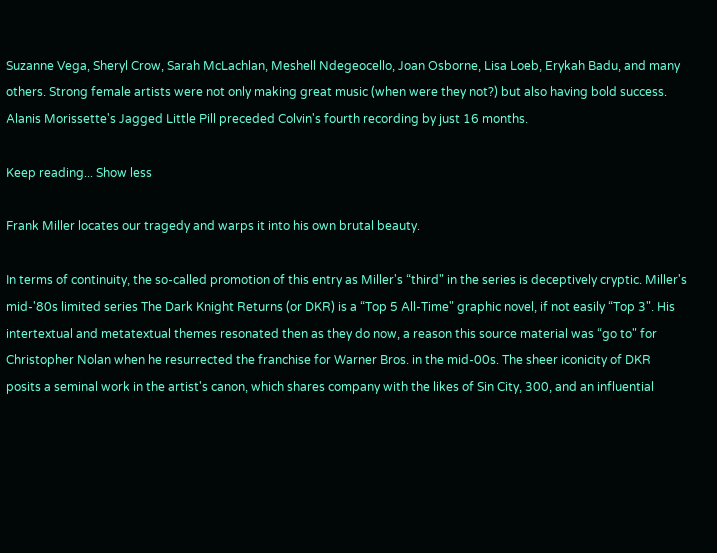Suzanne Vega, Sheryl Crow, Sarah McLachlan, Meshell Ndegeocello, Joan Osborne, Lisa Loeb, Erykah Badu, and many others. Strong female artists were not only making great music (when were they not?) but also having bold success. Alanis Morissette's Jagged Little Pill preceded Colvin's fourth recording by just 16 months.

Keep reading... Show less

Frank Miller locates our tragedy and warps it into his own brutal beauty.

In terms of continuity, the so-called promotion of this entry as Miller's “third" in the series is deceptively cryptic. Miller's mid-'80s limited series The Dark Knight Returns (or DKR) is a “Top 5 All-Time" graphic novel, if not easily “Top 3". His intertextual and metatextual themes resonated then as they do now, a reason this source material was “go to" for Christopher Nolan when he resurrected the franchise for Warner Bros. in the mid-00s. The sheer iconicity of DKR posits a seminal work in the artist's canon, which shares company with the likes of Sin City, 300, and an influential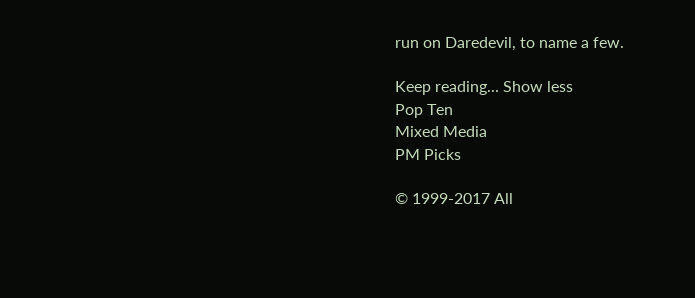run on Daredevil, to name a few.

Keep reading... Show less
Pop Ten
Mixed Media
PM Picks

© 1999-2017 All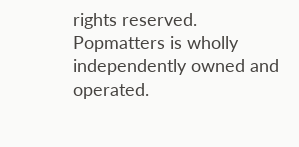rights reserved.
Popmatters is wholly independently owned and operated.